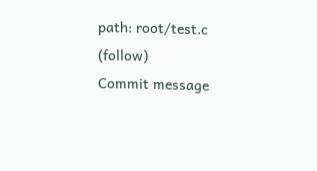path: root/test.c (follow)
Commit message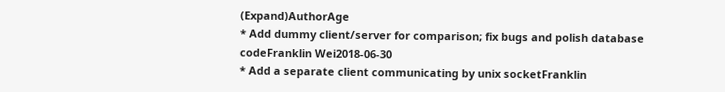(Expand)AuthorAge
* Add dummy client/server for comparison; fix bugs and polish database codeFranklin Wei2018-06-30
* Add a separate client communicating by unix socketFranklin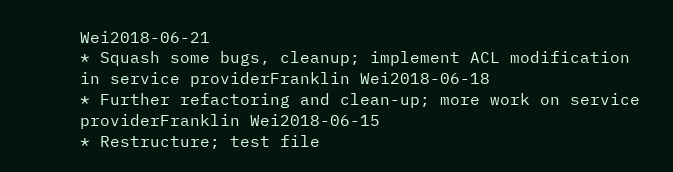Wei2018-06-21
* Squash some bugs, cleanup; implement ACL modification in service providerFranklin Wei2018-06-18
* Further refactoring and clean-up; more work on service providerFranklin Wei2018-06-15
* Restructure; test file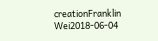creationFranklin Wei2018-06-04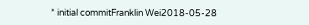* initial commitFranklin Wei2018-05-28